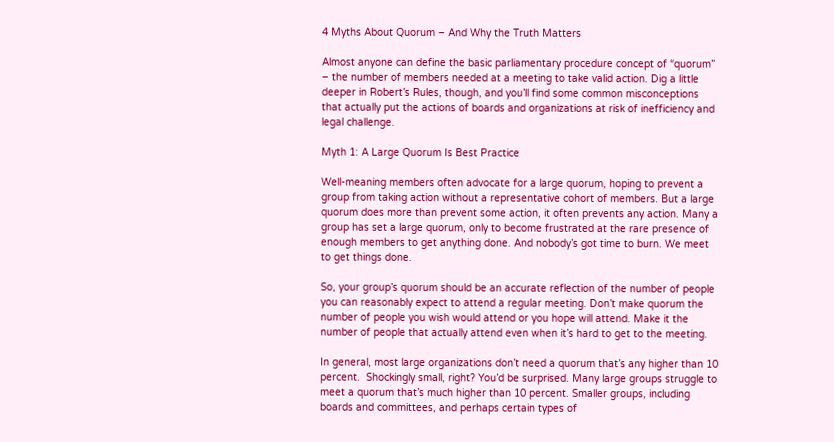4 Myths About Quorum – And Why the Truth Matters

Almost anyone can define the basic parliamentary procedure concept of “quorum” – the number of members needed at a meeting to take valid action. Dig a little deeper in Robert’s Rules, though, and you’ll find some common misconceptions that actually put the actions of boards and organizations at risk of inefficiency and legal challenge.

Myth 1: A Large Quorum Is Best Practice

Well-meaning members often advocate for a large quorum, hoping to prevent a group from taking action without a representative cohort of members. But a large quorum does more than prevent some action, it often prevents any action. Many a group has set a large quorum, only to become frustrated at the rare presence of enough members to get anything done. And nobody’s got time to burn. We meet to get things done.

So, your group’s quorum should be an accurate reflection of the number of people you can reasonably expect to attend a regular meeting. Don’t make quorum the number of people you wish would attend or you hope will attend. Make it the number of people that actually attend even when it’s hard to get to the meeting.

In general, most large organizations don’t need a quorum that’s any higher than 10 percent.  Shockingly small, right? You’d be surprised. Many large groups struggle to meet a quorum that’s much higher than 10 percent. Smaller groups, including boards and committees, and perhaps certain types of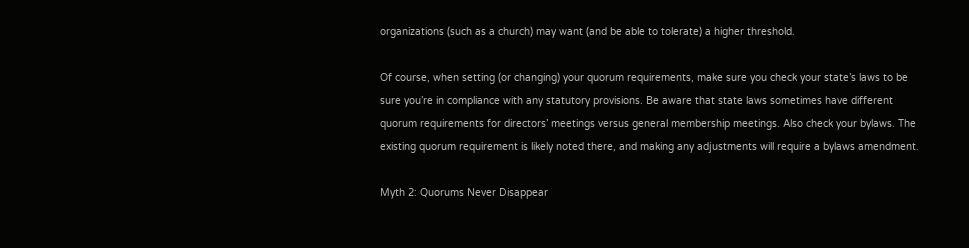organizations (such as a church) may want (and be able to tolerate) a higher threshold.

Of course, when setting (or changing) your quorum requirements, make sure you check your state’s laws to be sure you’re in compliance with any statutory provisions. Be aware that state laws sometimes have different quorum requirements for directors’ meetings versus general membership meetings. Also check your bylaws. The existing quorum requirement is likely noted there, and making any adjustments will require a bylaws amendment.

Myth 2: Quorums Never Disappear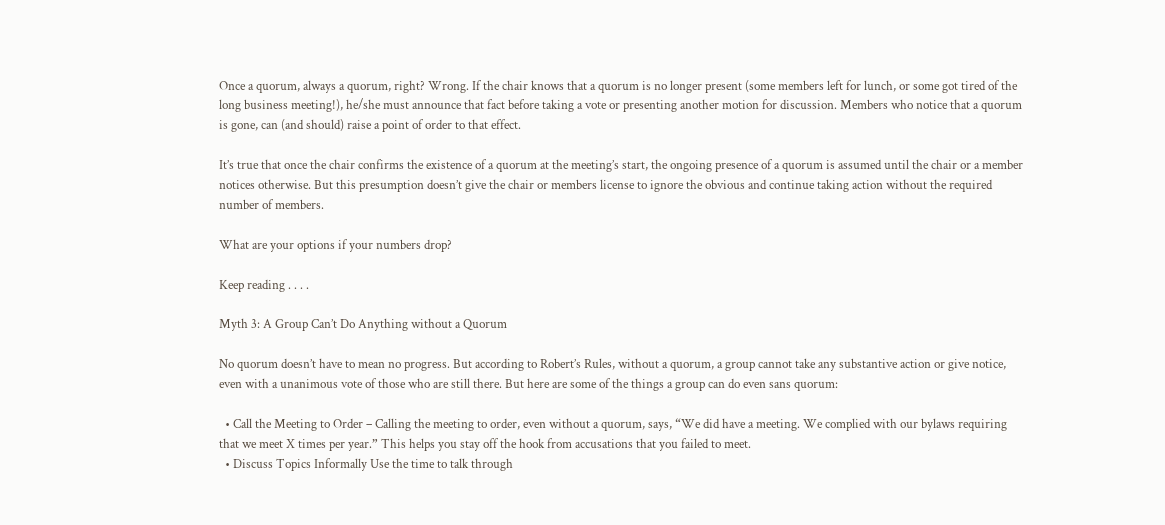Once a quorum, always a quorum, right? Wrong. If the chair knows that a quorum is no longer present (some members left for lunch, or some got tired of the long business meeting!), he/she must announce that fact before taking a vote or presenting another motion for discussion. Members who notice that a quorum is gone, can (and should) raise a point of order to that effect.

It’s true that once the chair confirms the existence of a quorum at the meeting’s start, the ongoing presence of a quorum is assumed until the chair or a member notices otherwise. But this presumption doesn’t give the chair or members license to ignore the obvious and continue taking action without the required number of members.

What are your options if your numbers drop?

Keep reading . . . .

Myth 3: A Group Can’t Do Anything without a Quorum

No quorum doesn’t have to mean no progress. But according to Robert’s Rules, without a quorum, a group cannot take any substantive action or give notice, even with a unanimous vote of those who are still there. But here are some of the things a group can do even sans quorum:

  • Call the Meeting to Order – Calling the meeting to order, even without a quorum, says, “We did have a meeting. We complied with our bylaws requiring that we meet X times per year.” This helps you stay off the hook from accusations that you failed to meet.
  • Discuss Topics Informally Use the time to talk through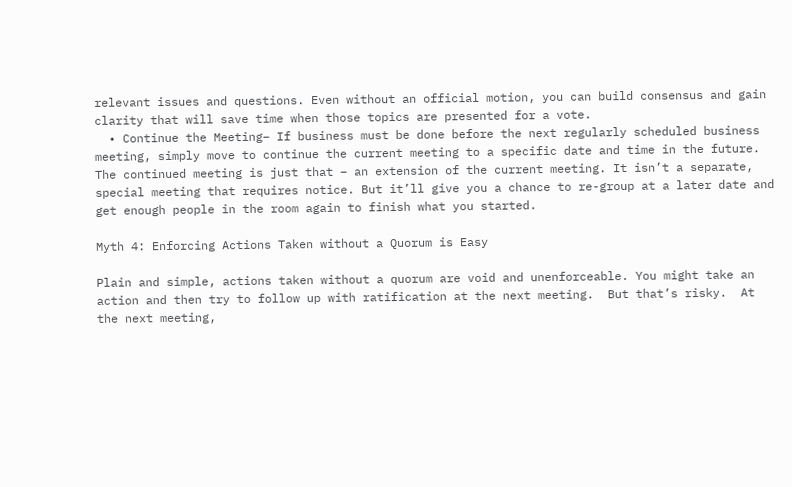relevant issues and questions. Even without an official motion, you can build consensus and gain clarity that will save time when those topics are presented for a vote.
  • Continue the Meeting– If business must be done before the next regularly scheduled business meeting, simply move to continue the current meeting to a specific date and time in the future. The continued meeting is just that – an extension of the current meeting. It isn’t a separate, special meeting that requires notice. But it’ll give you a chance to re-group at a later date and get enough people in the room again to finish what you started.

Myth 4: Enforcing Actions Taken without a Quorum is Easy

Plain and simple, actions taken without a quorum are void and unenforceable. You might take an action and then try to follow up with ratification at the next meeting.  But that’s risky.  At the next meeting,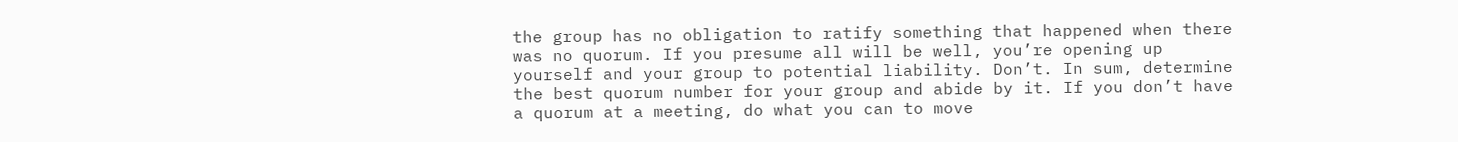the group has no obligation to ratify something that happened when there was no quorum. If you presume all will be well, you’re opening up yourself and your group to potential liability. Don’t. In sum, determine the best quorum number for your group and abide by it. If you don’t have a quorum at a meeting, do what you can to move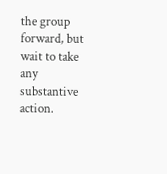the group forward, but wait to take any substantive action.